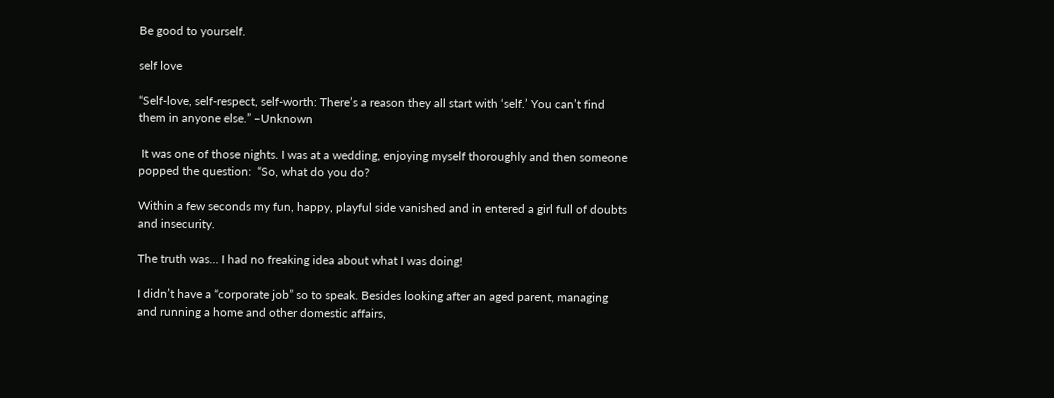Be good to yourself.

self love

“Self-love, self-respect, self-worth: There’s a reason they all start with ‘self.’ You can’t find them in anyone else.” –Unknown

 It was one of those nights. I was at a wedding, enjoying myself thoroughly and then someone popped the question:  “So, what do you do?

Within a few seconds my fun, happy, playful side vanished and in entered a girl full of doubts and insecurity.

The truth was… I had no freaking idea about what I was doing!

I didn’t have a “corporate job” so to speak. Besides looking after an aged parent, managing and running a home and other domestic affairs,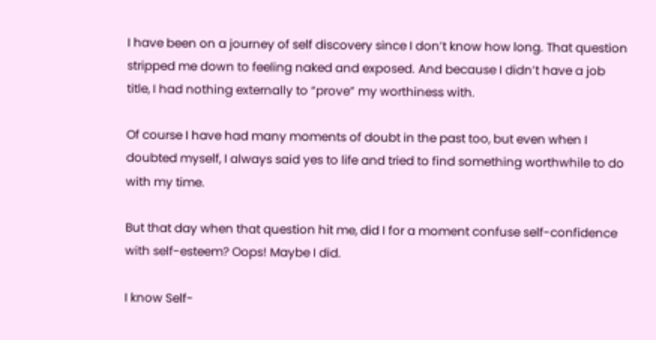I have been on a journey of self discovery since I don’t know how long. That question stripped me down to feeling naked and exposed. And because I didn’t have a job title, I had nothing externally to “prove” my worthiness with.

Of course I have had many moments of doubt in the past too, but even when I doubted myself, I always said yes to life and tried to find something worthwhile to do with my time.

But that day when that question hit me, did I for a moment confuse self-confidence with self-esteem? Oops! Maybe I did.

I know Self-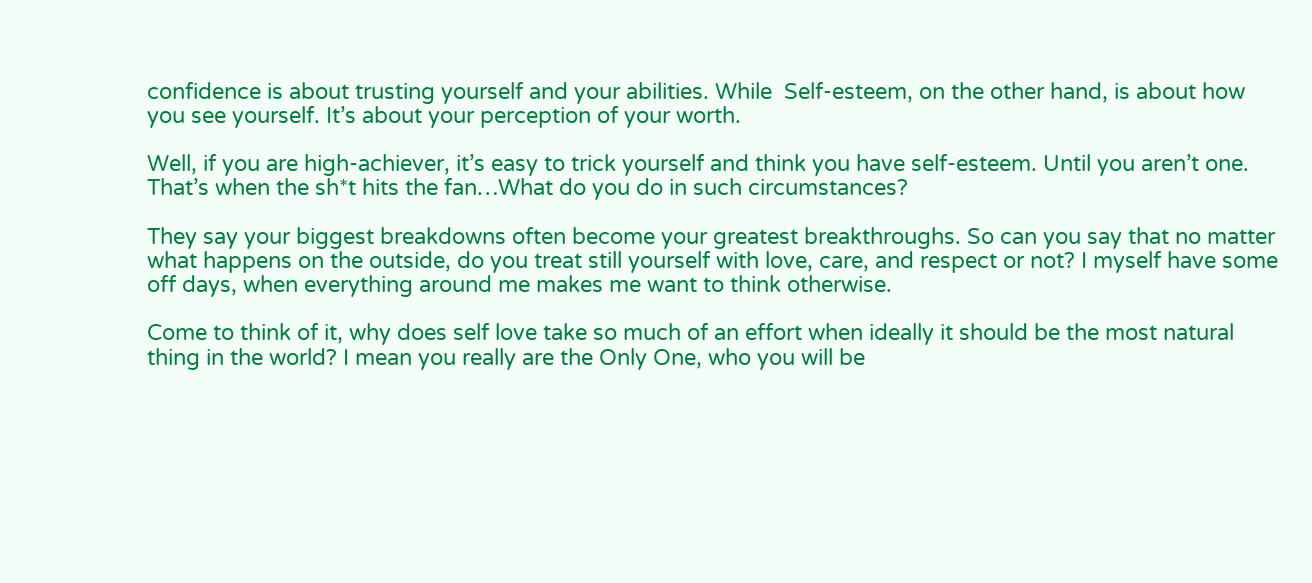confidence is about trusting yourself and your abilities. While  Self-esteem, on the other hand, is about how you see yourself. It’s about your perception of your worth.

Well, if you are high-achiever, it’s easy to trick yourself and think you have self-esteem. Until you aren’t one. That’s when the sh*t hits the fan…What do you do in such circumstances?

They say your biggest breakdowns often become your greatest breakthroughs. So can you say that no matter what happens on the outside, do you treat still yourself with love, care, and respect or not? I myself have some off days, when everything around me makes me want to think otherwise.

Come to think of it, why does self love take so much of an effort when ideally it should be the most natural thing in the world? I mean you really are the Only One, who you will be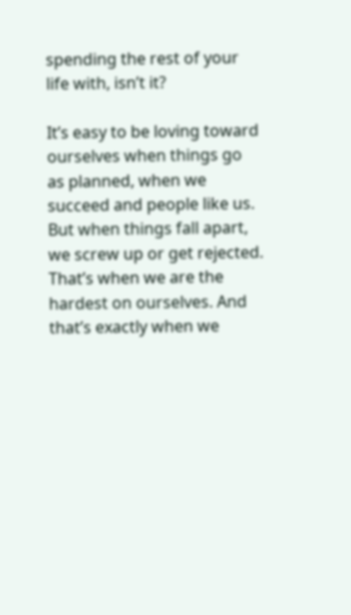spending the rest of your life with, isn’t it?

It’s easy to be loving toward ourselves when things go as planned, when we succeed and people like us. But when things fall apart, we screw up or get rejected. That’s when we are the hardest on ourselves. And that’s exactly when we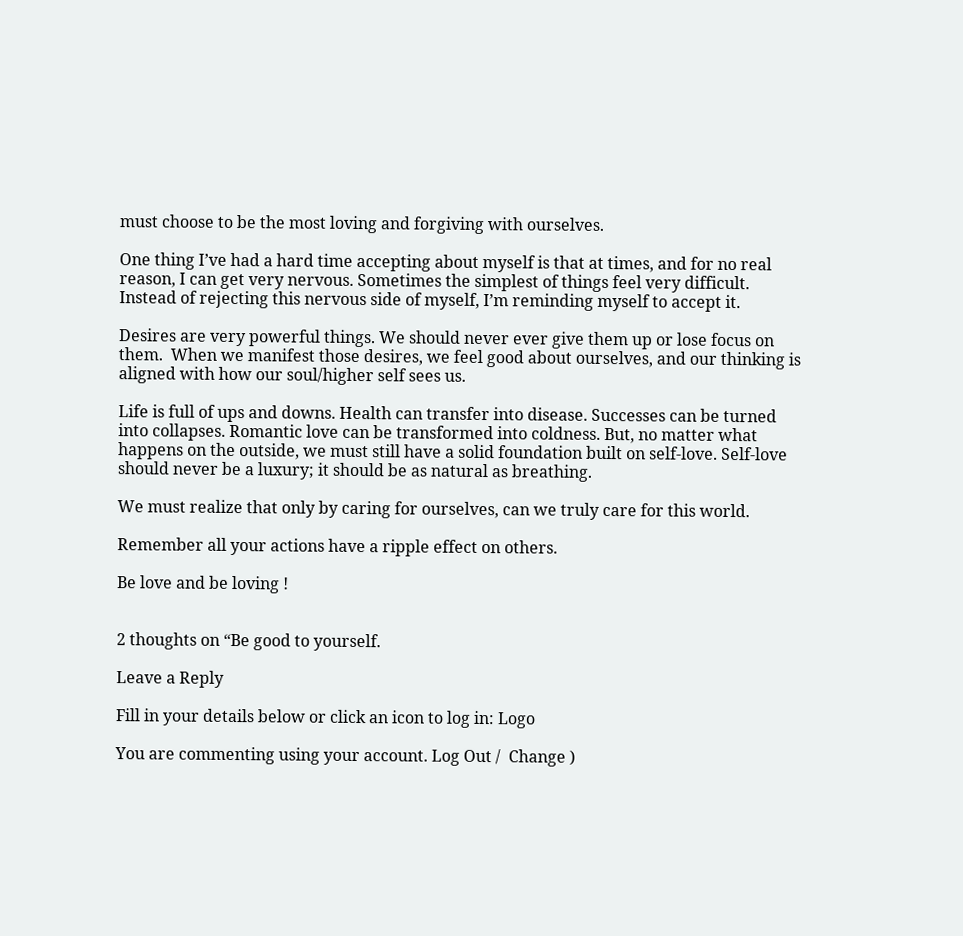must choose to be the most loving and forgiving with ourselves.

One thing I’ve had a hard time accepting about myself is that at times, and for no real reason, I can get very nervous. Sometimes the simplest of things feel very difficult. Instead of rejecting this nervous side of myself, I’m reminding myself to accept it.

Desires are very powerful things. We should never ever give them up or lose focus on them.  When we manifest those desires, we feel good about ourselves, and our thinking is aligned with how our soul/higher self sees us.

Life is full of ups and downs. Health can transfer into disease. Successes can be turned into collapses. Romantic love can be transformed into coldness. But, no matter what happens on the outside, we must still have a solid foundation built on self-love. Self-love should never be a luxury; it should be as natural as breathing.

We must realize that only by caring for ourselves, can we truly care for this world.

Remember all your actions have a ripple effect on others.

Be love and be loving !


2 thoughts on “Be good to yourself.

Leave a Reply

Fill in your details below or click an icon to log in: Logo

You are commenting using your account. Log Out /  Change )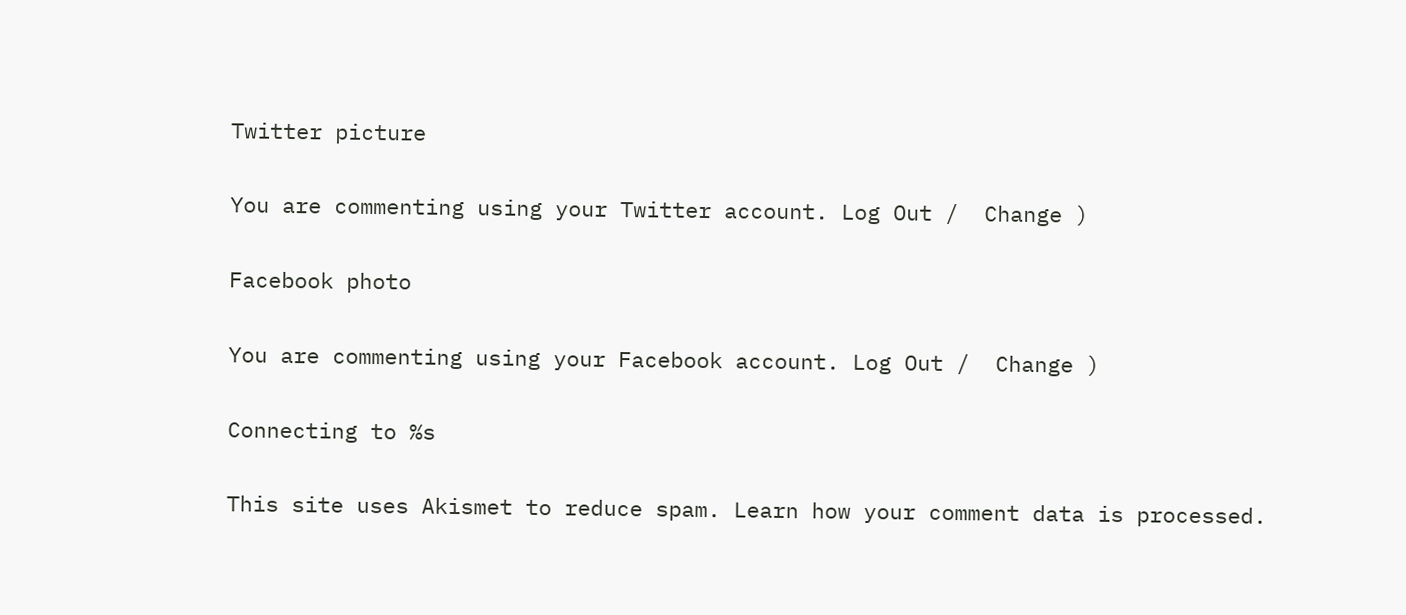Twitter picture

You are commenting using your Twitter account. Log Out /  Change )

Facebook photo

You are commenting using your Facebook account. Log Out /  Change )

Connecting to %s

This site uses Akismet to reduce spam. Learn how your comment data is processed.